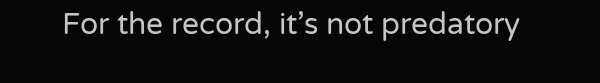For the record, it’s not predatory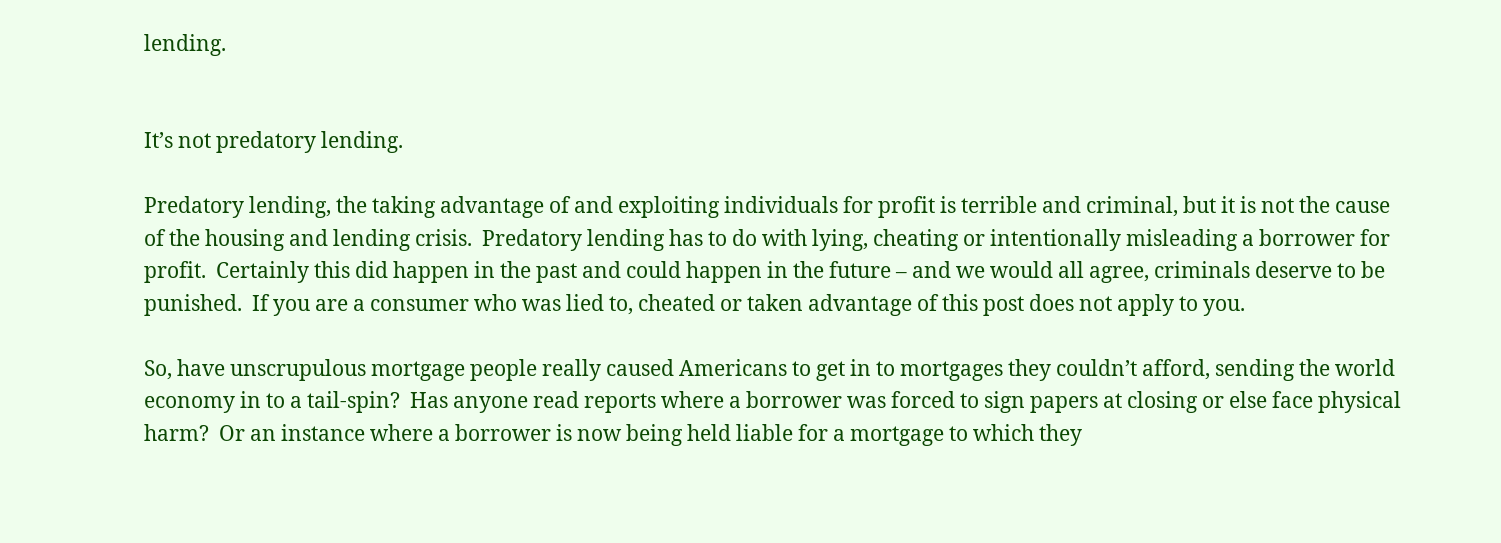lending.


It’s not predatory lending.

Predatory lending, the taking advantage of and exploiting individuals for profit is terrible and criminal, but it is not the cause of the housing and lending crisis.  Predatory lending has to do with lying, cheating or intentionally misleading a borrower for profit.  Certainly this did happen in the past and could happen in the future – and we would all agree, criminals deserve to be punished.  If you are a consumer who was lied to, cheated or taken advantage of this post does not apply to you.

So, have unscrupulous mortgage people really caused Americans to get in to mortgages they couldn’t afford, sending the world economy in to a tail-spin?  Has anyone read reports where a borrower was forced to sign papers at closing or else face physical harm?  Or an instance where a borrower is now being held liable for a mortgage to which they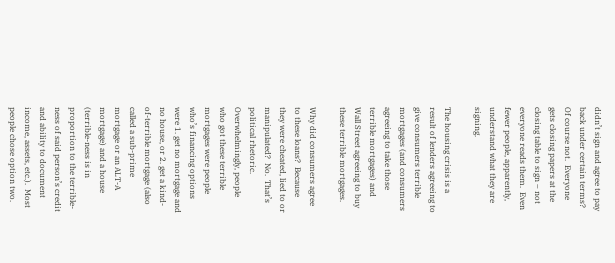didn’t sign and agree to pay back under certain terms?  Of course not.  Everyone gets closing papers at the closing table to sign – not everyone reads them.  Even fewer people, apparently, understand what they are signing.

The housing crisis is a result of lenders agreeing to give consumers terrible mortgages (and consumers agreeing to take those terrible mortgages) and Wall Street agreeing to buy these terrible mortgages.

Why did consumers agree to these loans?  Because they were cheated, lied to or manipulated?  No.  That’s political rhetoric.  Overwhelmingly, people who got these terrible mortgages were people who’s financing options were 1. get no mortgage and no house, or 2. get a kind-of-terrible mortgage (also called a sub-prime mortgage or an ALT-A mortgage) and a house (terrible-ness is in proportion to the terrible-ness of said person’s credit and ability to document income, assets, etc.).  Most people chose option two.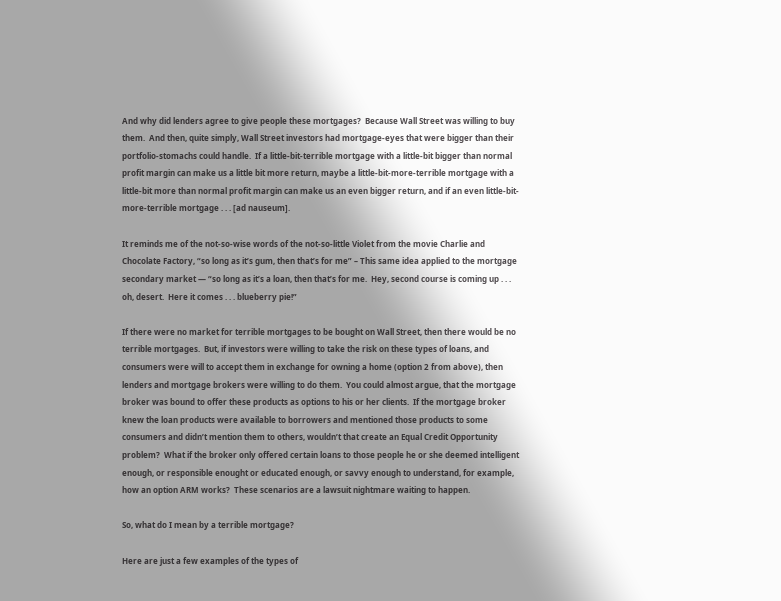And why did lenders agree to give people these mortgages?  Because Wall Street was willing to buy them.  And then, quite simply, Wall Street investors had mortgage-eyes that were bigger than their portfolio-stomachs could handle.  If a little-bit-terrible mortgage with a little-bit bigger than normal profit margin can make us a little bit more return, maybe a little-bit-more-terrible mortgage with a little-bit more than normal profit margin can make us an even bigger return, and if an even little-bit-more-terrible mortgage . . . [ad nauseum].

It reminds me of the not-so-wise words of the not-so-little Violet from the movie Charlie and Chocolate Factory, “so long as it’s gum, then that’s for me” – This same idea applied to the mortgage secondary market — “so long as it’s a loan, then that’s for me.  Hey, second course is coming up . . . oh, desert.  Here it comes . . . blueberry pie!”

If there were no market for terrible mortgages to be bought on Wall Street, then there would be no terrible mortgages.  But, if investors were willing to take the risk on these types of loans, and consumers were will to accept them in exchange for owning a home (option 2 from above), then lenders and mortgage brokers were willing to do them.  You could almost argue, that the mortgage broker was bound to offer these products as options to his or her clients.  If the mortgage broker knew the loan products were available to borrowers and mentioned those products to some consumers and didn’t mention them to others, wouldn’t that create an Equal Credit Opportunity problem?  What if the broker only offered certain loans to those people he or she deemed intelligent enough, or responsible enought or educated enough, or savvy enough to understand, for example, how an option ARM works?  These scenarios are a lawsuit nightmare waiting to happen.

So, what do I mean by a terrible mortgage?

Here are just a few examples of the types of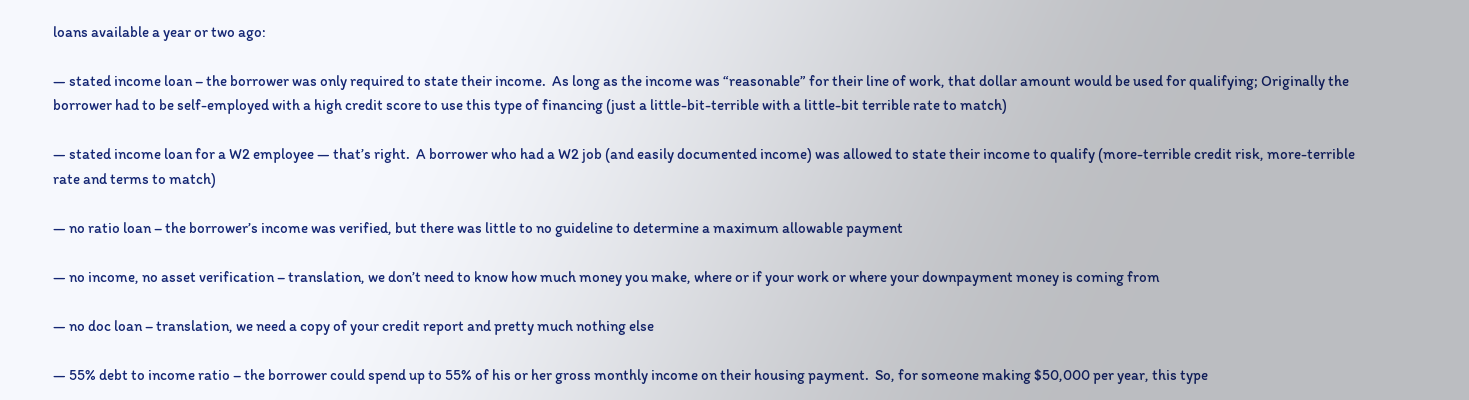loans available a year or two ago:

— stated income loan – the borrower was only required to state their income.  As long as the income was “reasonable” for their line of work, that dollar amount would be used for qualifying; Originally the borrower had to be self-employed with a high credit score to use this type of financing (just a little-bit-terrible with a little-bit terrible rate to match)

— stated income loan for a W2 employee — that’s right.  A borrower who had a W2 job (and easily documented income) was allowed to state their income to qualify (more-terrible credit risk, more-terrible rate and terms to match)

— no ratio loan – the borrower’s income was verified, but there was little to no guideline to determine a maximum allowable payment

— no income, no asset verification – translation, we don’t need to know how much money you make, where or if your work or where your downpayment money is coming from

— no doc loan – translation, we need a copy of your credit report and pretty much nothing else

— 55% debt to income ratio – the borrower could spend up to 55% of his or her gross monthly income on their housing payment.  So, for someone making $50,000 per year, this type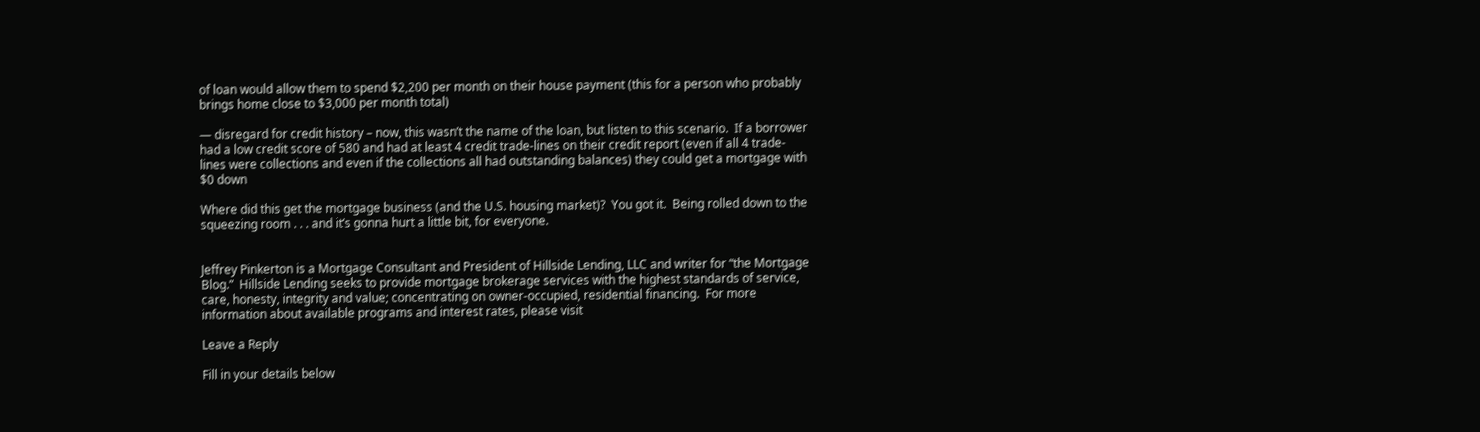of loan would allow them to spend $2,200 per month on their house payment (this for a person who probably brings home close to $3,000 per month total)

— disregard for credit history – now, this wasn’t the name of the loan, but listen to this scenario.  If a borrower had a low credit score of 580 and had at least 4 credit trade-lines on their credit report (even if all 4 trade-lines were collections and even if the collections all had outstanding balances) they could get a mortgage with $0 down

Where did this get the mortgage business (and the U.S. housing market)?  You got it.  Being rolled down to the squeezing room . . . and it’s gonna hurt a little bit, for everyone.


Jeffrey Pinkerton is a Mortgage Consultant and President of Hillside Lending, LLC and writer for “the Mortgage Blog.”  Hillside Lending seeks to provide mortgage brokerage services with the highest standards of service, care, honesty, integrity and value; concentrating on owner-occupied, residential financing.  For more information about available programs and interest rates, please visit

Leave a Reply

Fill in your details below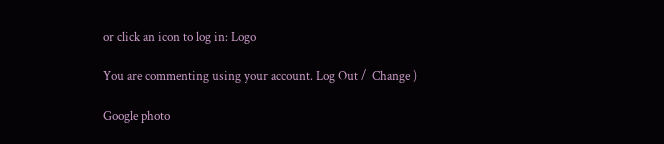or click an icon to log in: Logo

You are commenting using your account. Log Out /  Change )

Google photo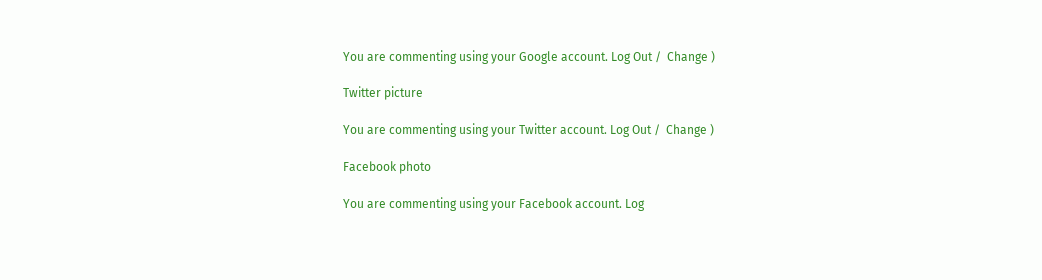You are commenting using your Google account. Log Out /  Change )

Twitter picture

You are commenting using your Twitter account. Log Out /  Change )

Facebook photo

You are commenting using your Facebook account. Log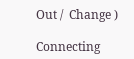Out /  Change )

Connecting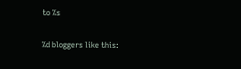to %s

%d bloggers like this: